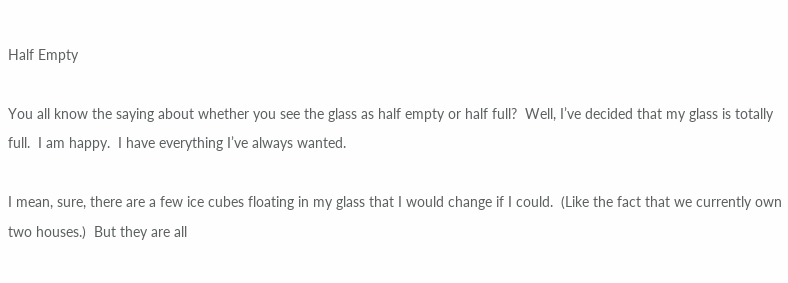Half Empty

You all know the saying about whether you see the glass as half empty or half full?  Well, I’ve decided that my glass is totally full.  I am happy.  I have everything I’ve always wanted.

I mean, sure, there are a few ice cubes floating in my glass that I would change if I could.  (Like the fact that we currently own two houses.)  But they are all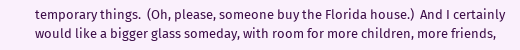temporary things.  (Oh, please, someone buy the Florida house.)  And I certainly would like a bigger glass someday, with room for more children, more friends,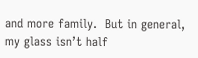and more family.  But in general, my glass isn’t half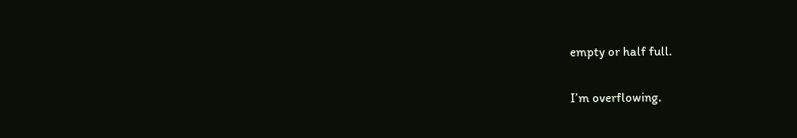empty or half full.

I’m overflowing.